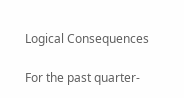Logical Consequences

For the past quarter-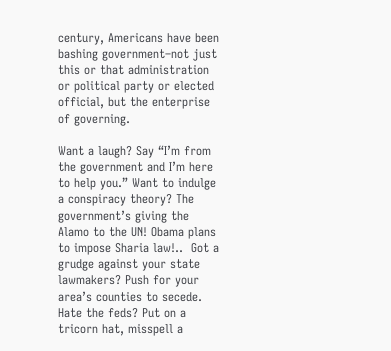century, Americans have been bashing government–not just this or that administration or political party or elected official, but the enterprise of governing.

Want a laugh? Say “I’m from the government and I’m here to help you.” Want to indulge a conspiracy theory? The government’s giving the Alamo to the UN! Obama plans to impose Sharia law!..  Got a grudge against your state lawmakers? Push for your area’s counties to secede. Hate the feds? Put on a tricorn hat, misspell a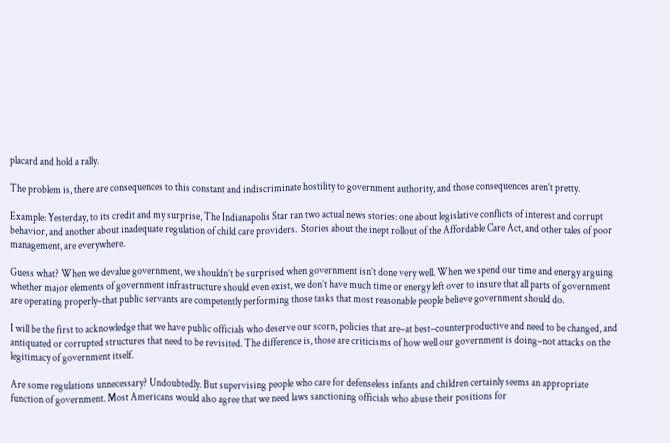placard and hold a rally.

The problem is, there are consequences to this constant and indiscriminate hostility to government authority, and those consequences aren’t pretty.

Example: Yesterday, to its credit and my surprise, The Indianapolis Star ran two actual news stories: one about legislative conflicts of interest and corrupt behavior, and another about inadequate regulation of child care providers.  Stories about the inept rollout of the Affordable Care Act, and other tales of poor management, are everywhere.

Guess what? When we devalue government, we shouldn’t be surprised when government isn’t done very well. When we spend our time and energy arguing whether major elements of government infrastructure should even exist, we don’t have much time or energy left over to insure that all parts of government are operating properly–that public servants are competently performing those tasks that most reasonable people believe government should do.

I will be the first to acknowledge that we have public officials who deserve our scorn, policies that are–at best–counterproductive and need to be changed, and antiquated or corrupted structures that need to be revisited. The difference is, those are criticisms of how well our government is doing–not attacks on the legitimacy of government itself.

Are some regulations unnecessary? Undoubtedly. But supervising people who care for defenseless infants and children certainly seems an appropriate function of government. Most Americans would also agree that we need laws sanctioning officials who abuse their positions for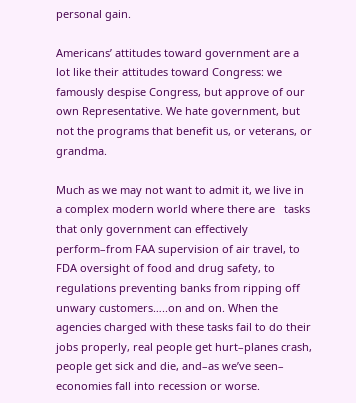personal gain.

Americans’ attitudes toward government are a lot like their attitudes toward Congress: we famously despise Congress, but approve of our own Representative. We hate government, but not the programs that benefit us, or veterans, or grandma.

Much as we may not want to admit it, we live in a complex modern world where there are   tasks that only government can effectively perform–from FAA supervision of air travel, to FDA oversight of food and drug safety, to regulations preventing banks from ripping off unwary customers…..on and on. When the agencies charged with these tasks fail to do their jobs properly, real people get hurt–planes crash, people get sick and die, and–as we’ve seen– economies fall into recession or worse.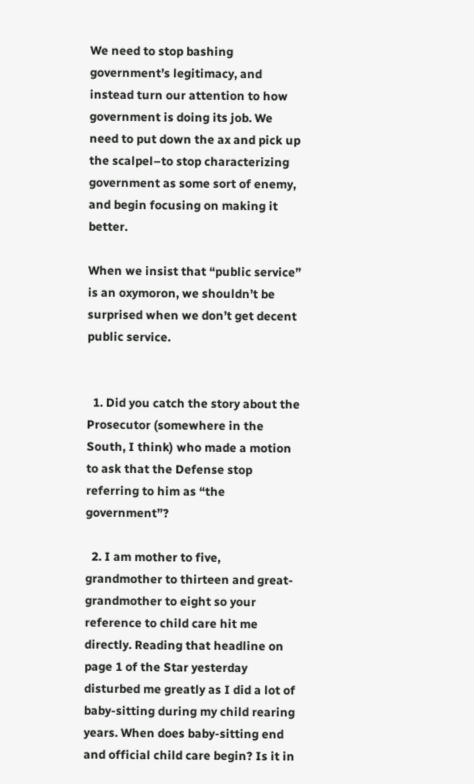We need to stop bashing government’s legitimacy, and instead turn our attention to how government is doing its job. We need to put down the ax and pick up the scalpel–to stop characterizing government as some sort of enemy,  and begin focusing on making it better.

When we insist that “public service” is an oxymoron, we shouldn’t be surprised when we don’t get decent public service.


  1. Did you catch the story about the Prosecutor (somewhere in the South, I think) who made a motion to ask that the Defense stop referring to him as “the government”?

  2. I am mother to five, grandmother to thirteen and great-grandmother to eight so your reference to child care hit me directly. Reading that headline on page 1 of the Star yesterday disturbed me greatly as I did a lot of baby-sitting during my child rearing years. When does baby-sitting end and official child care begin? Is it in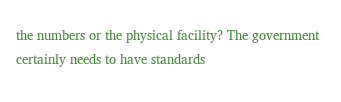the numbers or the physical facility? The government certainly needs to have standards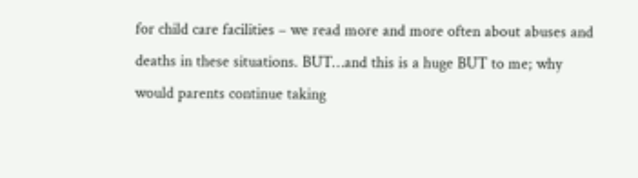for child care facilities – we read more and more often about abuses and deaths in these situations. BUT…and this is a huge BUT to me; why would parents continue taking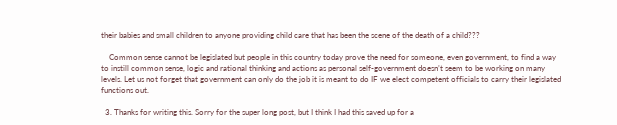their babies and small children to anyone providing child care that has been the scene of the death of a child???

    Common sense cannot be legislated but people in this country today prove the need for someone, even government, to find a way to instill common sense, logic and rational thinking and actions as personal self-government doesn’t seem to be working on many levels. Let us not forget that government can only do the job it is meant to do IF we elect competent officials to carry their legislated functions out.

  3. Thanks for writing this. Sorry for the super long post, but I think I had this saved up for a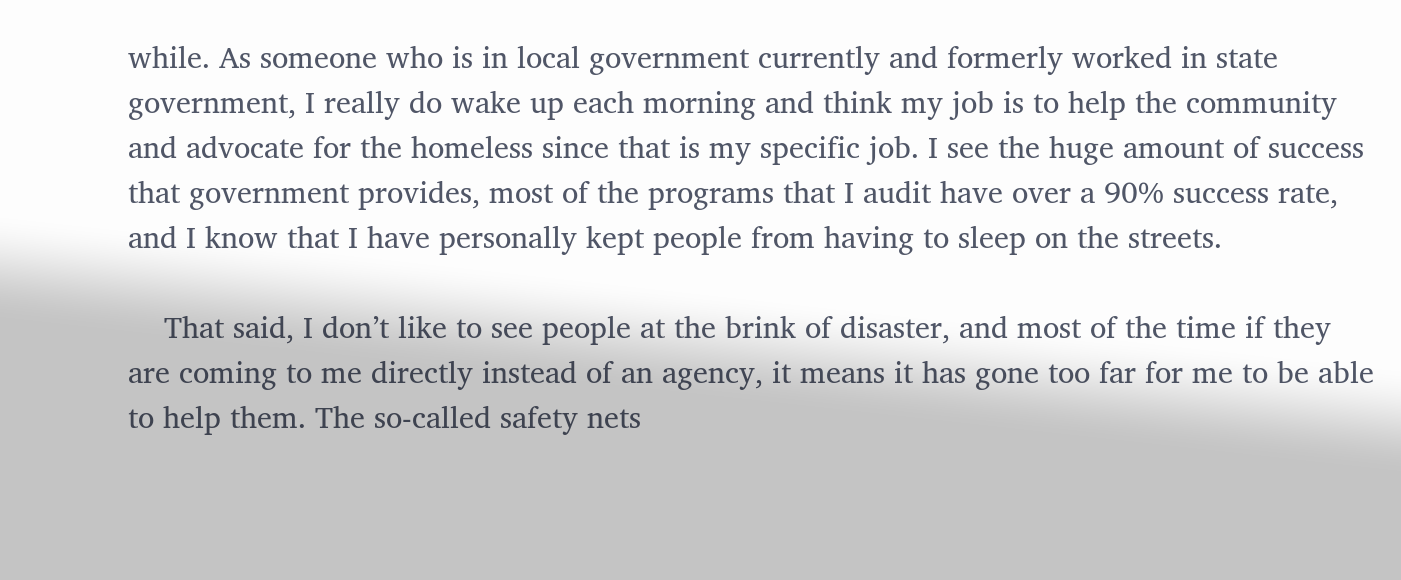while. As someone who is in local government currently and formerly worked in state government, I really do wake up each morning and think my job is to help the community and advocate for the homeless since that is my specific job. I see the huge amount of success that government provides, most of the programs that I audit have over a 90% success rate, and I know that I have personally kept people from having to sleep on the streets.

    That said, I don’t like to see people at the brink of disaster, and most of the time if they are coming to me directly instead of an agency, it means it has gone too far for me to be able to help them. The so-called safety nets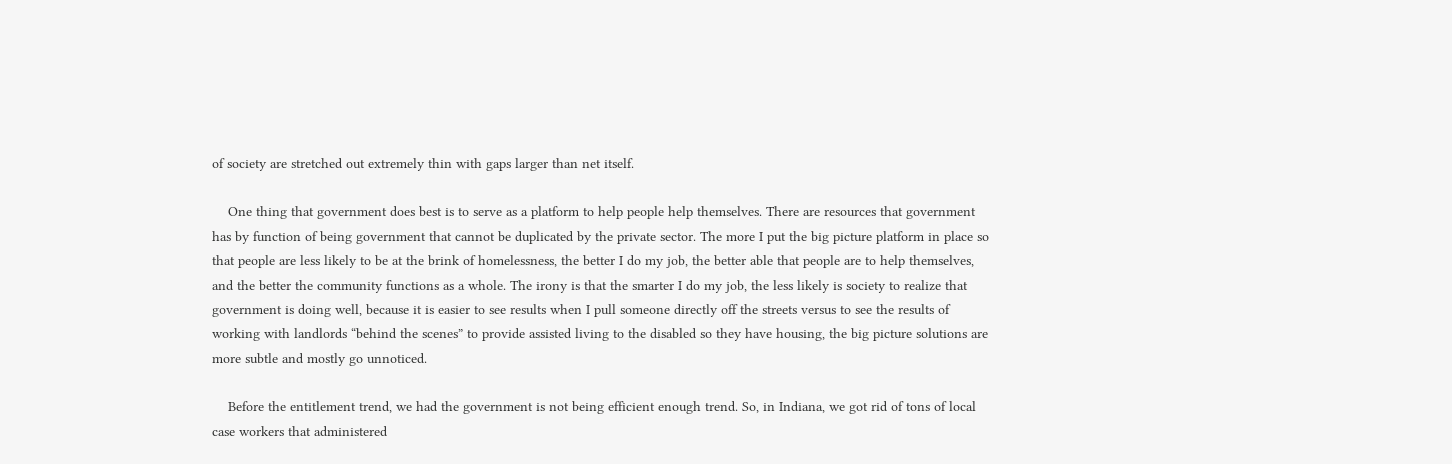of society are stretched out extremely thin with gaps larger than net itself.

    One thing that government does best is to serve as a platform to help people help themselves. There are resources that government has by function of being government that cannot be duplicated by the private sector. The more I put the big picture platform in place so that people are less likely to be at the brink of homelessness, the better I do my job, the better able that people are to help themselves, and the better the community functions as a whole. The irony is that the smarter I do my job, the less likely is society to realize that government is doing well, because it is easier to see results when I pull someone directly off the streets versus to see the results of working with landlords “behind the scenes” to provide assisted living to the disabled so they have housing, the big picture solutions are more subtle and mostly go unnoticed.

    Before the entitlement trend, we had the government is not being efficient enough trend. So, in Indiana, we got rid of tons of local case workers that administered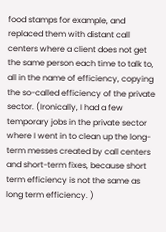food stamps for example, and replaced them with distant call centers where a client does not get the same person each time to talk to, all in the name of efficiency, copying the so-called efficiency of the private sector. (Ironically, I had a few temporary jobs in the private sector where I went in to clean up the long-term messes created by call centers and short-term fixes, because short term efficiency is not the same as long term efficiency. )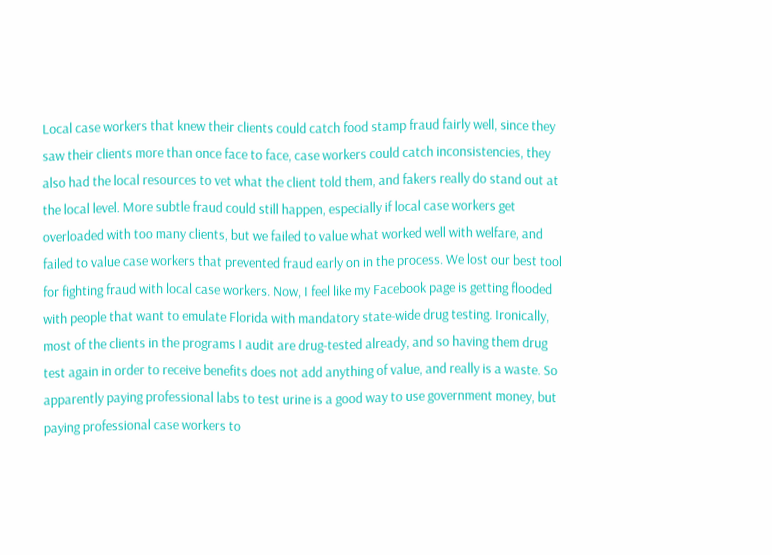Local case workers that knew their clients could catch food stamp fraud fairly well, since they saw their clients more than once face to face, case workers could catch inconsistencies, they also had the local resources to vet what the client told them, and fakers really do stand out at the local level. More subtle fraud could still happen, especially if local case workers get overloaded with too many clients, but we failed to value what worked well with welfare, and failed to value case workers that prevented fraud early on in the process. We lost our best tool for fighting fraud with local case workers. Now, I feel like my Facebook page is getting flooded with people that want to emulate Florida with mandatory state-wide drug testing. Ironically, most of the clients in the programs I audit are drug-tested already, and so having them drug test again in order to receive benefits does not add anything of value, and really is a waste. So apparently paying professional labs to test urine is a good way to use government money, but paying professional case workers to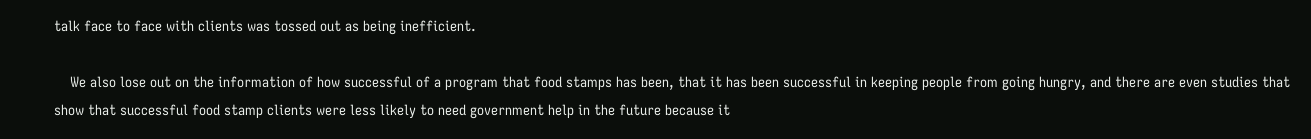talk face to face with clients was tossed out as being inefficient.

    We also lose out on the information of how successful of a program that food stamps has been, that it has been successful in keeping people from going hungry, and there are even studies that show that successful food stamp clients were less likely to need government help in the future because it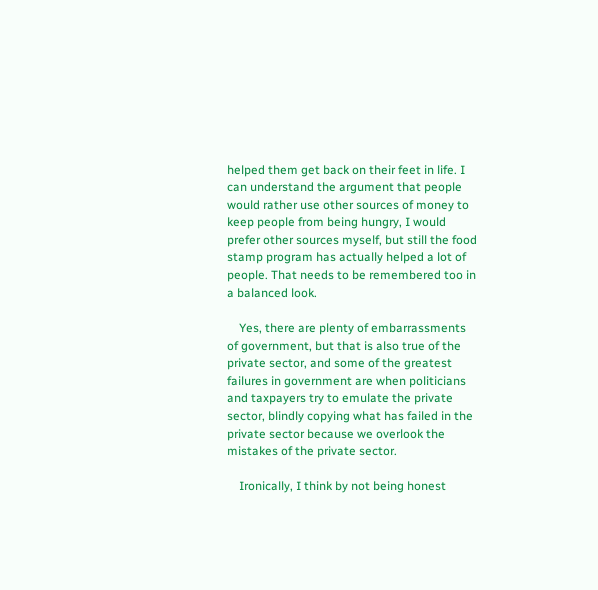helped them get back on their feet in life. I can understand the argument that people would rather use other sources of money to keep people from being hungry, I would prefer other sources myself, but still the food stamp program has actually helped a lot of people. That needs to be remembered too in a balanced look.

    Yes, there are plenty of embarrassments of government, but that is also true of the private sector, and some of the greatest failures in government are when politicians and taxpayers try to emulate the private sector, blindly copying what has failed in the private sector because we overlook the mistakes of the private sector.

    Ironically, I think by not being honest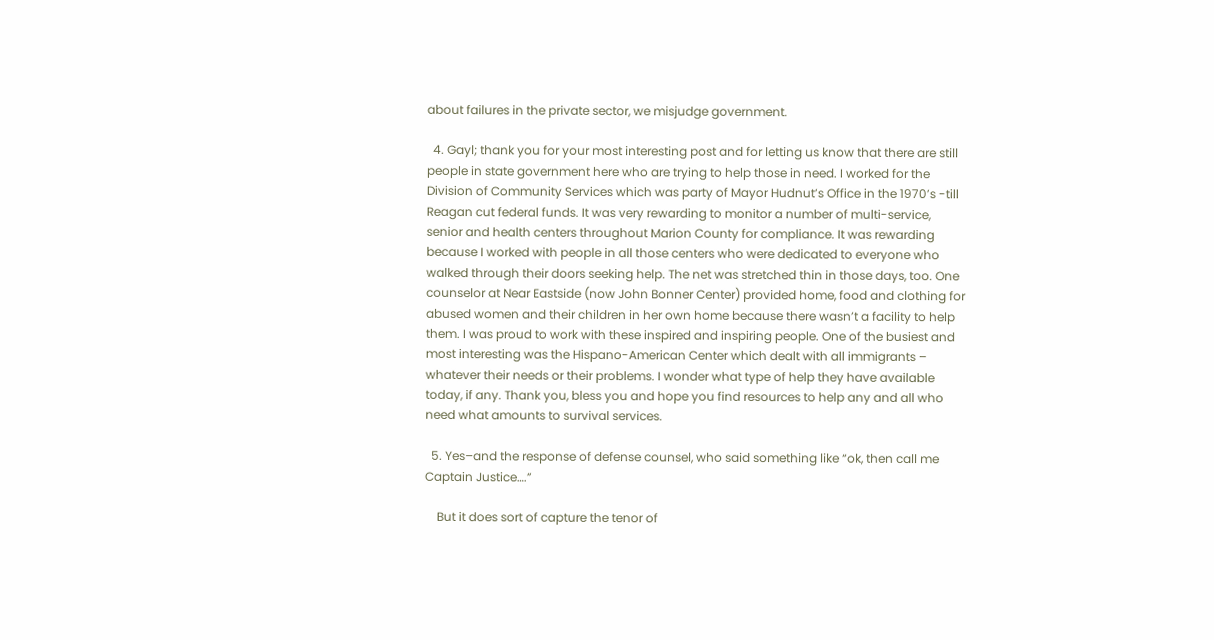about failures in the private sector, we misjudge government.

  4. Gayl; thank you for your most interesting post and for letting us know that there are still people in state government here who are trying to help those in need. I worked for the Division of Community Services which was party of Mayor Hudnut’s Office in the 1970’s -till Reagan cut federal funds. It was very rewarding to monitor a number of multi-service, senior and health centers throughout Marion County for compliance. It was rewarding because I worked with people in all those centers who were dedicated to everyone who walked through their doors seeking help. The net was stretched thin in those days, too. One counselor at Near Eastside (now John Bonner Center) provided home, food and clothing for abused women and their children in her own home because there wasn’t a facility to help them. I was proud to work with these inspired and inspiring people. One of the busiest and most interesting was the Hispano-American Center which dealt with all immigrants – whatever their needs or their problems. I wonder what type of help they have available today, if any. Thank you, bless you and hope you find resources to help any and all who need what amounts to survival services.

  5. Yes–and the response of defense counsel, who said something like “ok, then call me Captain Justice….”

    But it does sort of capture the tenor of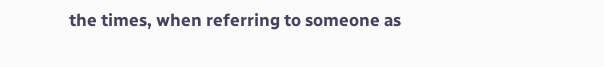the times, when referring to someone as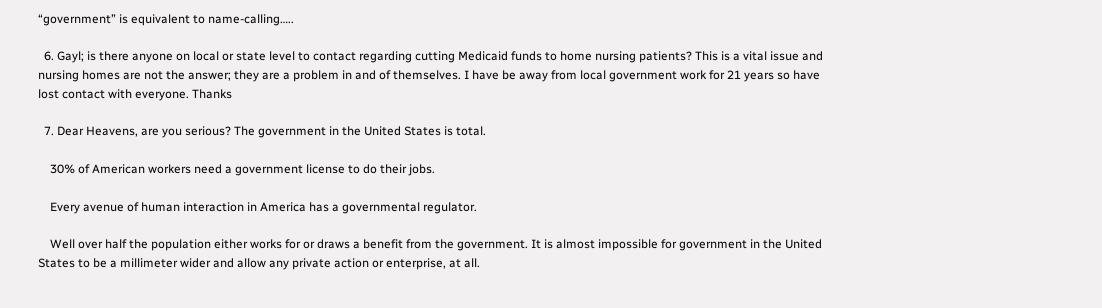“government” is equivalent to name-calling…..

  6. Gayl; is there anyone on local or state level to contact regarding cutting Medicaid funds to home nursing patients? This is a vital issue and nursing homes are not the answer; they are a problem in and of themselves. I have be away from local government work for 21 years so have lost contact with everyone. Thanks

  7. Dear Heavens, are you serious? The government in the United States is total.

    30% of American workers need a government license to do their jobs.

    Every avenue of human interaction in America has a governmental regulator.

    Well over half the population either works for or draws a benefit from the government. It is almost impossible for government in the United States to be a millimeter wider and allow any private action or enterprise, at all.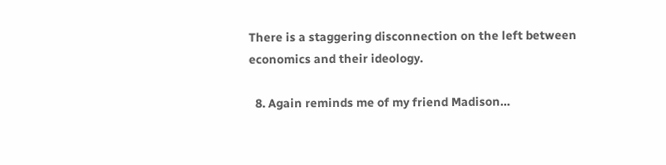There is a staggering disconnection on the left between economics and their ideology.

  8. Again reminds me of my friend Madison…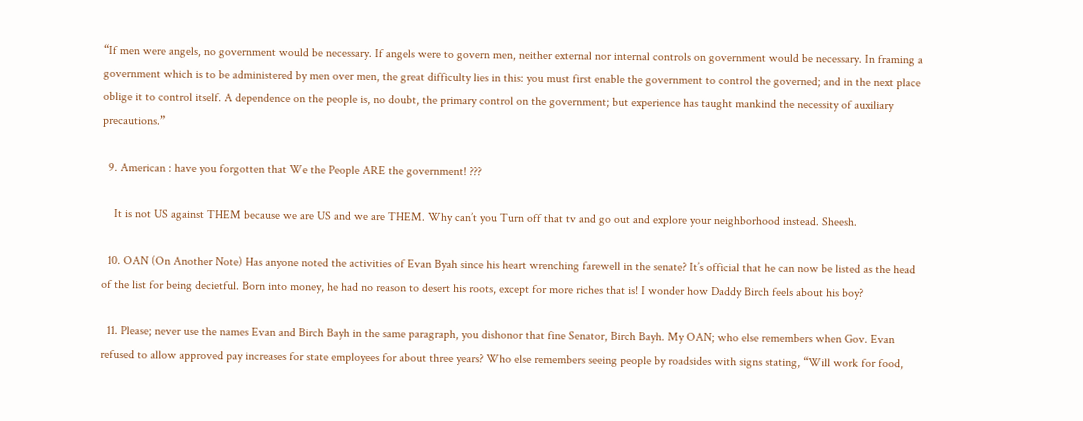“If men were angels, no government would be necessary. If angels were to govern men, neither external nor internal controls on government would be necessary. In framing a government which is to be administered by men over men, the great difficulty lies in this: you must first enable the government to control the governed; and in the next place oblige it to control itself. A dependence on the people is, no doubt, the primary control on the government; but experience has taught mankind the necessity of auxiliary precautions.”

  9. American : have you forgotten that We the People ARE the government! ???

    It is not US against THEM because we are US and we are THEM. Why can’t you Turn off that tv and go out and explore your neighborhood instead. Sheesh.

  10. OAN (On Another Note) Has anyone noted the activities of Evan Byah since his heart wrenching farewell in the senate? It’s official that he can now be listed as the head of the list for being decietful. Born into money, he had no reason to desert his roots, except for more riches that is! I wonder how Daddy Birch feels about his boy?

  11. Please; never use the names Evan and Birch Bayh in the same paragraph, you dishonor that fine Senator, Birch Bayh. My OAN; who else remembers when Gov. Evan refused to allow approved pay increases for state employees for about three years? Who else remembers seeing people by roadsides with signs stating, “Will work for food,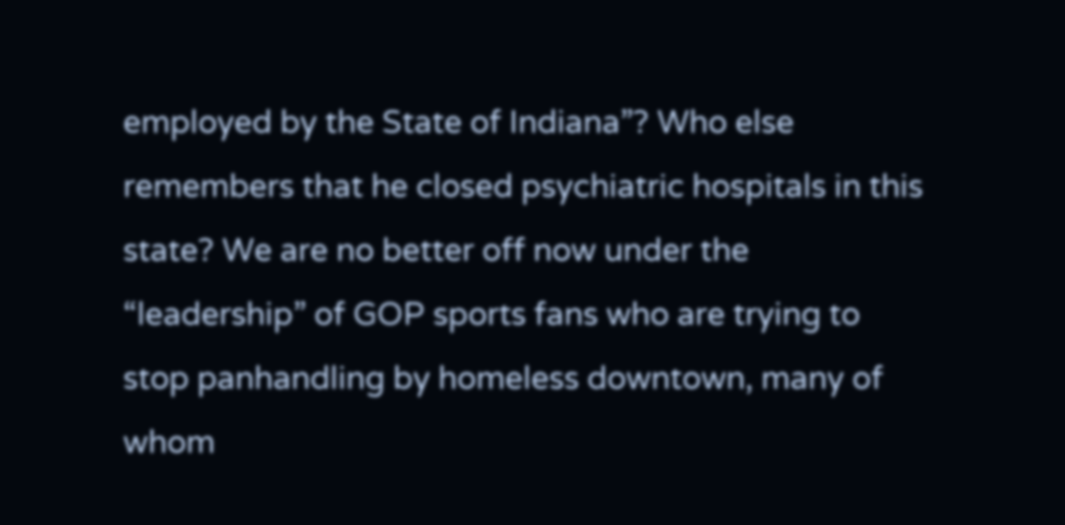employed by the State of Indiana”? Who else remembers that he closed psychiatric hospitals in this state? We are no better off now under the “leadership” of GOP sports fans who are trying to stop panhandling by homeless downtown, many of whom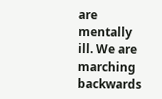are mentally ill. We are marching backwards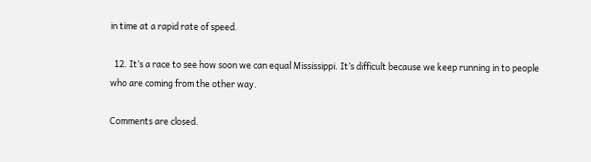in time at a rapid rate of speed.

  12. It’s a race to see how soon we can equal Mississippi. It’s difficult because we keep running in to people who are coming from the other way.

Comments are closed.